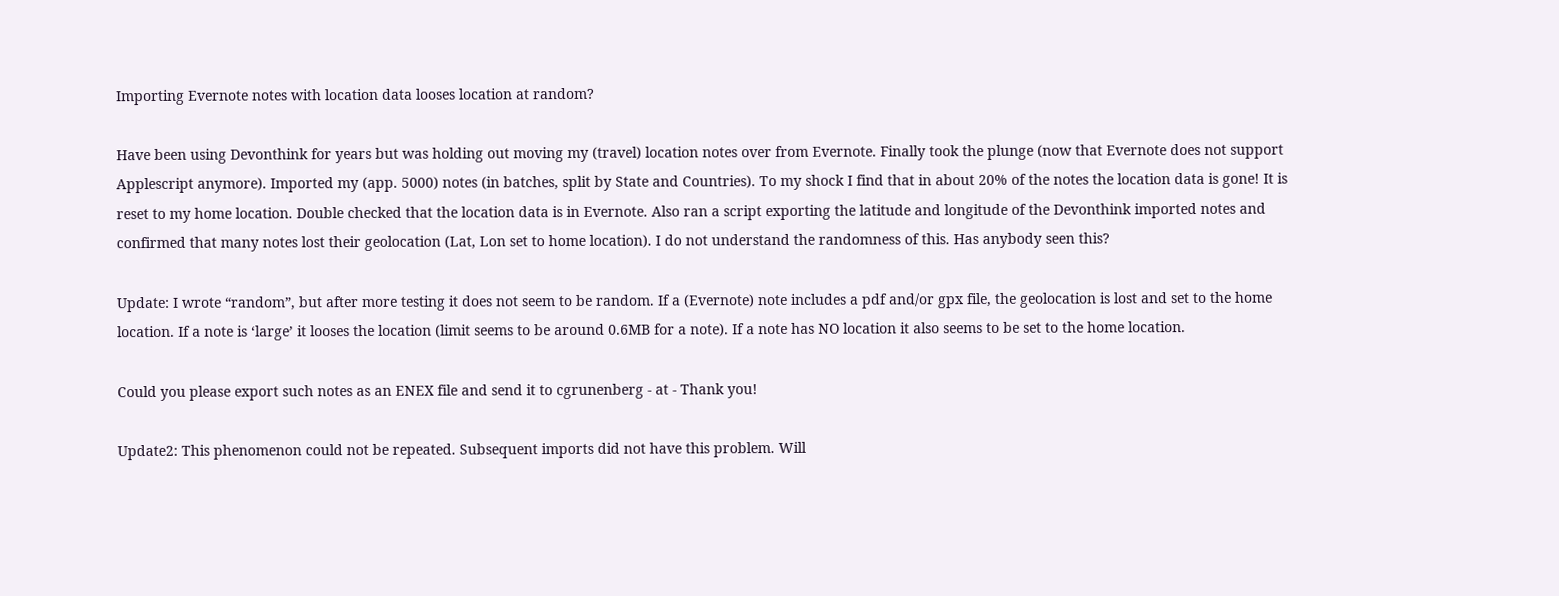Importing Evernote notes with location data looses location at random?

Have been using Devonthink for years but was holding out moving my (travel) location notes over from Evernote. Finally took the plunge (now that Evernote does not support Applescript anymore). Imported my (app. 5000) notes (in batches, split by State and Countries). To my shock I find that in about 20% of the notes the location data is gone! It is reset to my home location. Double checked that the location data is in Evernote. Also ran a script exporting the latitude and longitude of the Devonthink imported notes and confirmed that many notes lost their geolocation (Lat, Lon set to home location). I do not understand the randomness of this. Has anybody seen this?

Update: I wrote “random”, but after more testing it does not seem to be random. If a (Evernote) note includes a pdf and/or gpx file, the geolocation is lost and set to the home location. If a note is ‘large’ it looses the location (limit seems to be around 0.6MB for a note). If a note has NO location it also seems to be set to the home location.

Could you please export such notes as an ENEX file and send it to cgrunenberg - at - Thank you!

Update2: This phenomenon could not be repeated. Subsequent imports did not have this problem. Will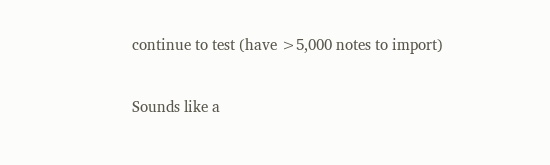continue to test (have >5,000 notes to import)

Sounds like a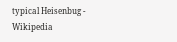typical Heisenbug - Wikipedia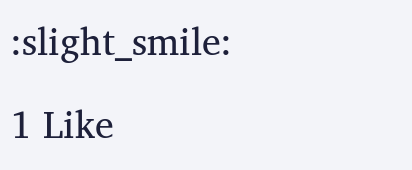:slight_smile:

1 Like